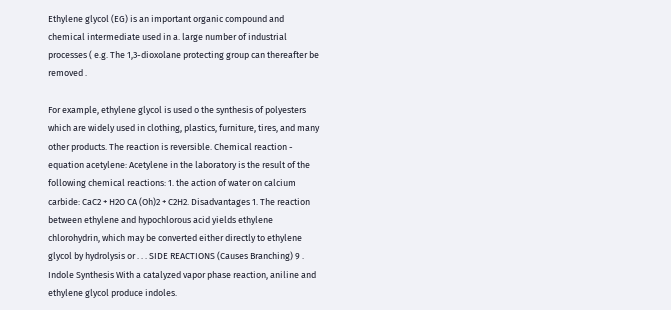Ethylene glycol (EG) is an important organic compound and chemical intermediate used in a. large number of industrial processes ( e.g. The 1,3-dioxolane protecting group can thereafter be removed .

For example, ethylene glycol is used o the synthesis of polyesters which are widely used in clothing, plastics, furniture, tires, and many other products. The reaction is reversible. Chemical reaction - equation acetylene: Acetylene in the laboratory is the result of the following chemical reactions: 1. the action of water on calcium carbide: CaC2 + H2O CA (Oh)2 + C2H2. Disadvantages 1. The reaction between ethylene and hypochlorous acid yields ethylene chlorohydrin, which may be converted either directly to ethylene glycol by hydrolysis or . . . SIDE REACTIONS (Causes Branching) 9 . Indole Synthesis With a catalyzed vapor phase reaction, aniline and ethylene glycol produce indoles.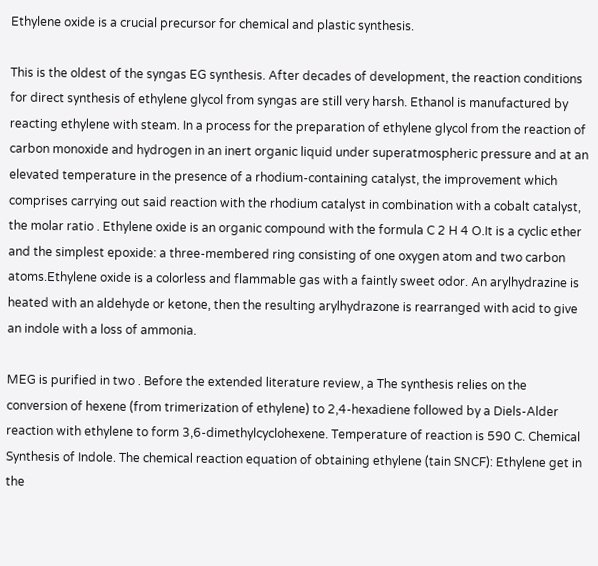Ethylene oxide is a crucial precursor for chemical and plastic synthesis.

This is the oldest of the syngas EG synthesis. After decades of development, the reaction conditions for direct synthesis of ethylene glycol from syngas are still very harsh. Ethanol is manufactured by reacting ethylene with steam. In a process for the preparation of ethylene glycol from the reaction of carbon monoxide and hydrogen in an inert organic liquid under superatmospheric pressure and at an elevated temperature in the presence of a rhodium-containing catalyst, the improvement which comprises carrying out said reaction with the rhodium catalyst in combination with a cobalt catalyst, the molar ratio . Ethylene oxide is an organic compound with the formula C 2 H 4 O.It is a cyclic ether and the simplest epoxide: a three-membered ring consisting of one oxygen atom and two carbon atoms.Ethylene oxide is a colorless and flammable gas with a faintly sweet odor. An arylhydrazine is heated with an aldehyde or ketone, then the resulting arylhydrazone is rearranged with acid to give an indole with a loss of ammonia.

MEG is purified in two . Before the extended literature review, a The synthesis relies on the conversion of hexene (from trimerization of ethylene) to 2,4-hexadiene followed by a Diels-Alder reaction with ethylene to form 3,6-dimethylcyclohexene. Temperature of reaction is 590 C. Chemical Synthesis of Indole. The chemical reaction equation of obtaining ethylene (tain SNCF): Ethylene get in the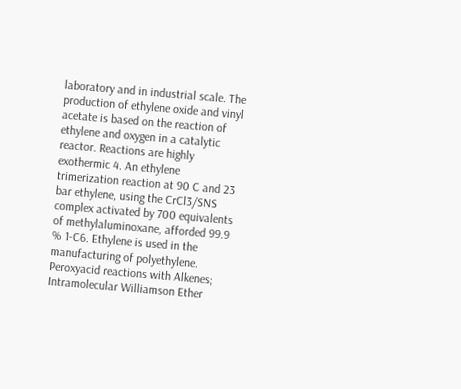laboratory and in industrial scale. The production of ethylene oxide and vinyl acetate is based on the reaction of ethylene and oxygen in a catalytic reactor. Reactions are highly exothermic 4. An ethylene trimerization reaction at 90 C and 23 bar ethylene, using the CrCl3/SNS complex activated by 700 equivalents of methylaluminoxane, afforded 99.9 % 1-C6. Ethylene is used in the manufacturing of polyethylene. Peroxyacid reactions with Alkenes; Intramolecular Williamson Ether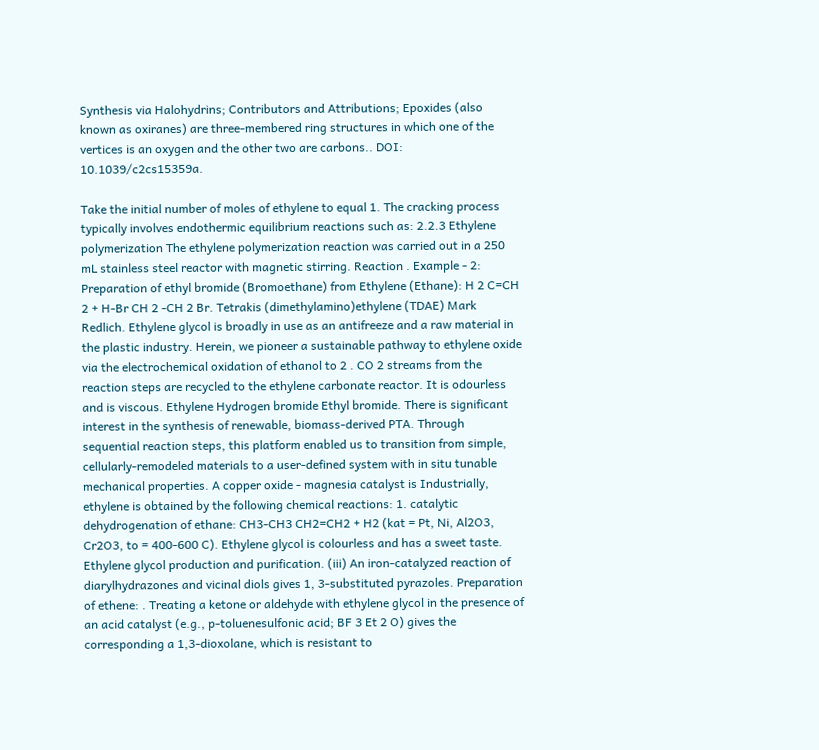Synthesis via Halohydrins; Contributors and Attributions; Epoxides (also known as oxiranes) are three-membered ring structures in which one of the vertices is an oxygen and the other two are carbons.. DOI: 10.1039/c2cs15359a.

Take the initial number of moles of ethylene to equal 1. The cracking process typically involves endothermic equilibrium reactions such as: 2.2.3 Ethylene polymerization The ethylene polymerization reaction was carried out in a 250 mL stainless steel reactor with magnetic stirring. Reaction . Example - 2: Preparation of ethyl bromide (Bromoethane) from Ethylene (Ethane): H 2 C=CH 2 + H-Br CH 2 -CH 2 Br. Tetrakis (dimethylamino)ethylene (TDAE) Mark Redlich. Ethylene glycol is broadly in use as an antifreeze and a raw material in the plastic industry. Herein, we pioneer a sustainable pathway to ethylene oxide via the electrochemical oxidation of ethanol to 2 . CO 2 streams from the reaction steps are recycled to the ethylene carbonate reactor. It is odourless and is viscous. Ethylene Hydrogen bromide Ethyl bromide. There is significant interest in the synthesis of renewable, biomass-derived PTA. Through sequential reaction steps, this platform enabled us to transition from simple, cellularly-remodeled materials to a user-defined system with in situ tunable mechanical properties. A copper oxide - magnesia catalyst is Industrially, ethylene is obtained by the following chemical reactions: 1. catalytic dehydrogenation of ethane: CH3-CH3 CH2=CH2 + H2 (kat = Pt, Ni, Al2O3, Cr2O3, to = 400-600 C). Ethylene glycol is colourless and has a sweet taste. Ethylene glycol production and purification. (iii) An iron-catalyzed reaction of diarylhydrazones and vicinal diols gives 1, 3-substituted pyrazoles. Preparation of ethene: . Treating a ketone or aldehyde with ethylene glycol in the presence of an acid catalyst (e.g., p-toluenesulfonic acid; BF 3 Et 2 O) gives the corresponding a 1,3-dioxolane, which is resistant to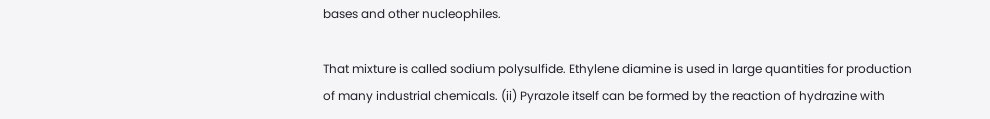bases and other nucleophiles.

That mixture is called sodium polysulfide. Ethylene diamine is used in large quantities for production of many industrial chemicals. (ii) Pyrazole itself can be formed by the reaction of hydrazine with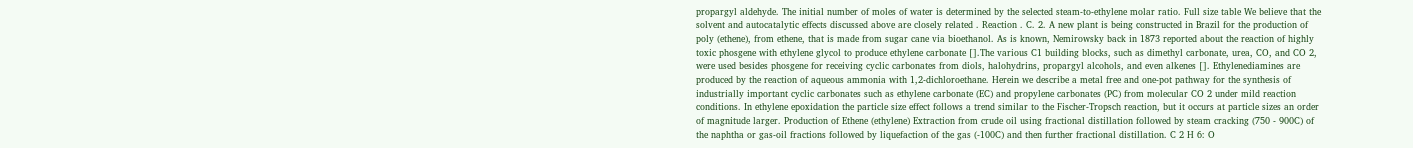propargyl aldehyde. The initial number of moles of water is determined by the selected steam-to-ethylene molar ratio. Full size table We believe that the solvent and autocatalytic effects discussed above are closely related . Reaction . C. 2. A new plant is being constructed in Brazil for the production of poly (ethene), from ethene, that is made from sugar cane via bioethanol. As is known, Nemirowsky back in 1873 reported about the reaction of highly toxic phosgene with ethylene glycol to produce ethylene carbonate [].The various C1 building blocks, such as dimethyl carbonate, urea, CO, and CO 2, were used besides phosgene for receiving cyclic carbonates from diols, halohydrins, propargyl alcohols, and even alkenes []. Ethylenediamines are produced by the reaction of aqueous ammonia with 1,2-dichloroethane. Herein we describe a metal free and one-pot pathway for the synthesis of industrially important cyclic carbonates such as ethylene carbonate (EC) and propylene carbonates (PC) from molecular CO 2 under mild reaction conditions. In ethylene epoxidation the particle size effect follows a trend similar to the Fischer-Tropsch reaction, but it occurs at particle sizes an order of magnitude larger. Production of Ethene (ethylene) Extraction from crude oil using fractional distillation followed by steam cracking (750 - 900C) of the naphtha or gas-oil fractions followed by liquefaction of the gas (-100C) and then further fractional distillation. C 2 H 6: O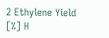2 Ethylene Yield [%] H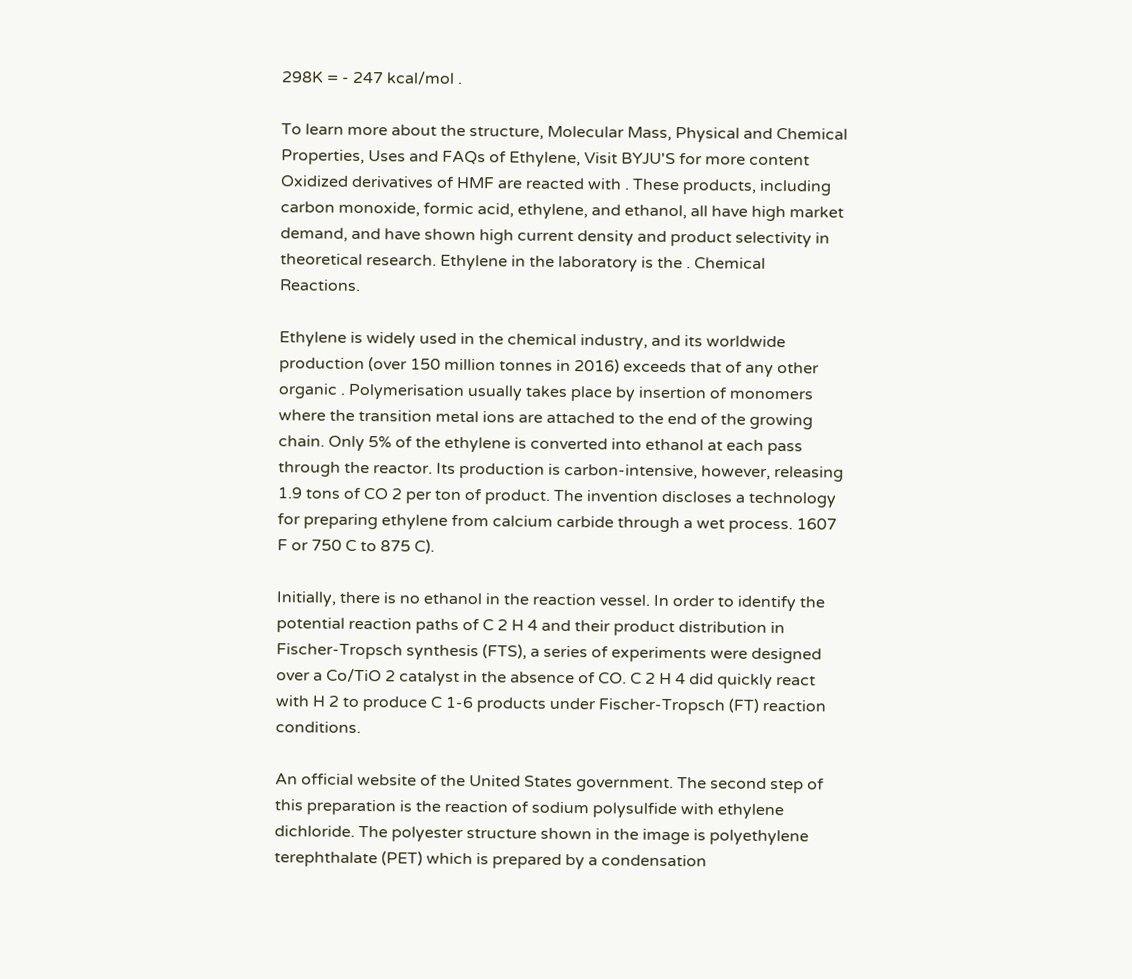298K = - 247 kcal/mol .

To learn more about the structure, Molecular Mass, Physical and Chemical Properties, Uses and FAQs of Ethylene, Visit BYJU'S for more content Oxidized derivatives of HMF are reacted with . These products, including carbon monoxide, formic acid, ethylene, and ethanol, all have high market demand, and have shown high current density and product selectivity in theoretical research. Ethylene in the laboratory is the . Chemical Reactions.

Ethylene is widely used in the chemical industry, and its worldwide production (over 150 million tonnes in 2016) exceeds that of any other organic . Polymerisation usually takes place by insertion of monomers where the transition metal ions are attached to the end of the growing chain. Only 5% of the ethylene is converted into ethanol at each pass through the reactor. Its production is carbon-intensive, however, releasing 1.9 tons of CO 2 per ton of product. The invention discloses a technology for preparing ethylene from calcium carbide through a wet process. 1607 F or 750 C to 875 C).

Initially, there is no ethanol in the reaction vessel. In order to identify the potential reaction paths of C 2 H 4 and their product distribution in Fischer-Tropsch synthesis (FTS), a series of experiments were designed over a Co/TiO 2 catalyst in the absence of CO. C 2 H 4 did quickly react with H 2 to produce C 1-6 products under Fischer-Tropsch (FT) reaction conditions.

An official website of the United States government. The second step of this preparation is the reaction of sodium polysulfide with ethylene dichloride. The polyester structure shown in the image is polyethylene terephthalate (PET) which is prepared by a condensation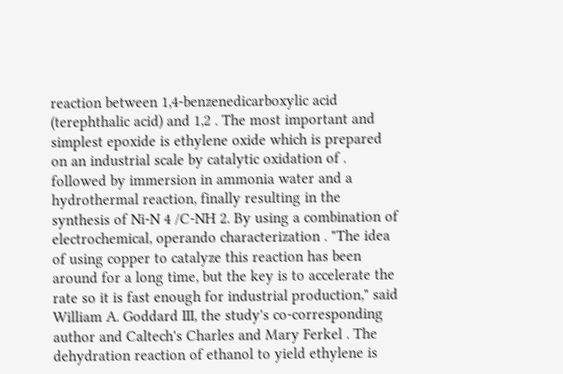reaction between 1,4-benzenedicarboxylic acid (terephthalic acid) and 1,2 . The most important and simplest epoxide is ethylene oxide which is prepared on an industrial scale by catalytic oxidation of . followed by immersion in ammonia water and a hydrothermal reaction, finally resulting in the synthesis of Ni-N 4 /C-NH 2. By using a combination of electrochemical, operando characterization . "The idea of using copper to catalyze this reaction has been around for a long time, but the key is to accelerate the rate so it is fast enough for industrial production," said William A. Goddard III, the study's co-corresponding author and Caltech's Charles and Mary Ferkel . The dehydration reaction of ethanol to yield ethylene is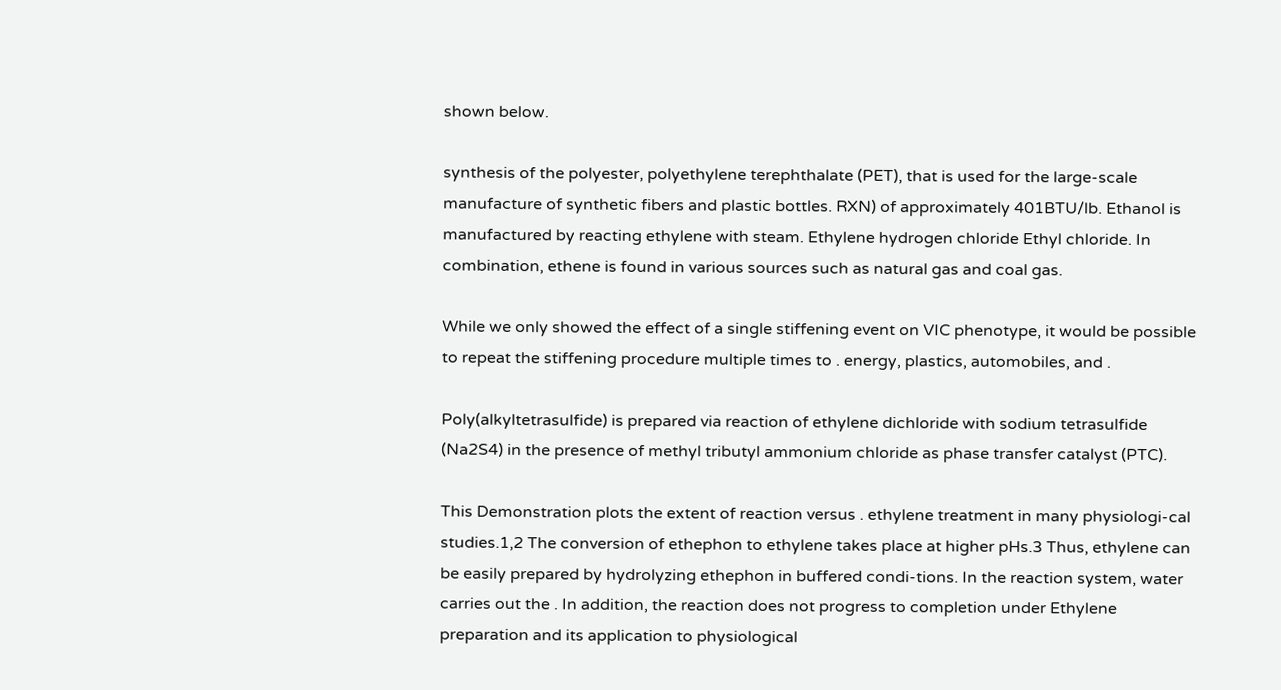shown below.

synthesis of the polyester, polyethylene terephthalate (PET), that is used for the large-scale manufacture of synthetic fibers and plastic bottles. RXN) of approximately 401BTU/lb. Ethanol is manufactured by reacting ethylene with steam. Ethylene hydrogen chloride Ethyl chloride. In combination, ethene is found in various sources such as natural gas and coal gas.

While we only showed the effect of a single stiffening event on VIC phenotype, it would be possible to repeat the stiffening procedure multiple times to . energy, plastics, automobiles, and .

Poly(alkyltetrasulfide) is prepared via reaction of ethylene dichloride with sodium tetrasulfide (Na2S4) in the presence of methyl tributyl ammonium chloride as phase transfer catalyst (PTC).

This Demonstration plots the extent of reaction versus . ethylene treatment in many physiologi-cal studies.1,2 The conversion of ethephon to ethylene takes place at higher pHs.3 Thus, ethylene can be easily prepared by hydrolyzing ethephon in buffered condi-tions. In the reaction system, water carries out the . In addition, the reaction does not progress to completion under Ethylene preparation and its application to physiological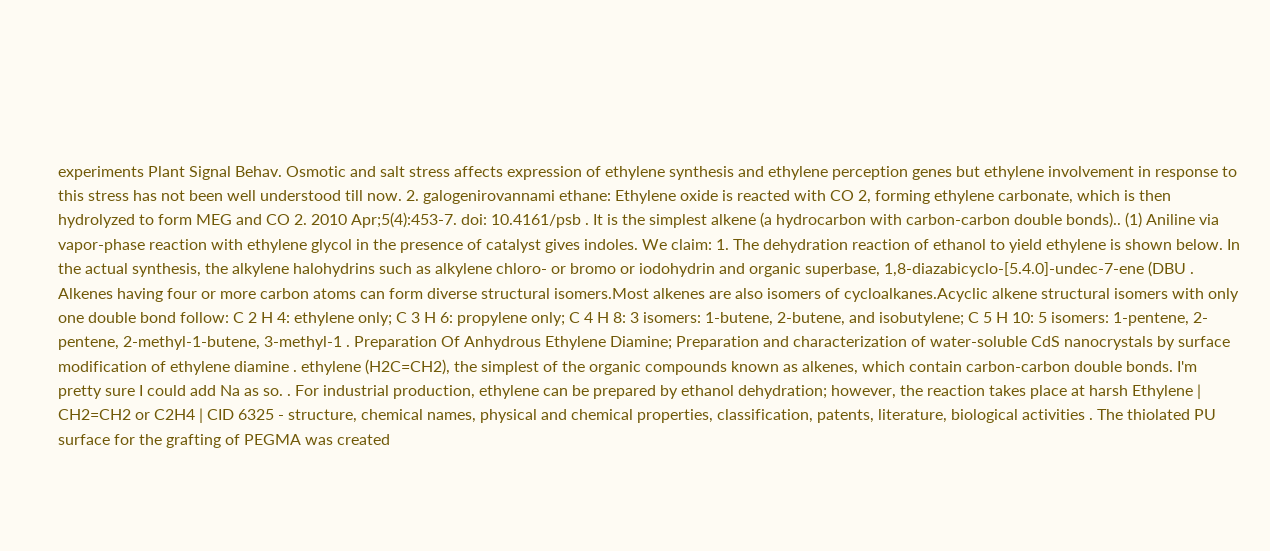experiments Plant Signal Behav. Osmotic and salt stress affects expression of ethylene synthesis and ethylene perception genes but ethylene involvement in response to this stress has not been well understood till now. 2. galogenirovannami ethane: Ethylene oxide is reacted with CO 2, forming ethylene carbonate, which is then hydrolyzed to form MEG and CO 2. 2010 Apr;5(4):453-7. doi: 10.4161/psb . It is the simplest alkene (a hydrocarbon with carbon-carbon double bonds).. (1) Aniline via vapor-phase reaction with ethylene glycol in the presence of catalyst gives indoles. We claim: 1. The dehydration reaction of ethanol to yield ethylene is shown below. In the actual synthesis, the alkylene halohydrins such as alkylene chloro- or bromo or iodohydrin and organic superbase, 1,8-diazabicyclo-[5.4.0]-undec-7-ene (DBU . Alkenes having four or more carbon atoms can form diverse structural isomers.Most alkenes are also isomers of cycloalkanes.Acyclic alkene structural isomers with only one double bond follow: C 2 H 4: ethylene only; C 3 H 6: propylene only; C 4 H 8: 3 isomers: 1-butene, 2-butene, and isobutylene; C 5 H 10: 5 isomers: 1-pentene, 2-pentene, 2-methyl-1-butene, 3-methyl-1 . Preparation Of Anhydrous Ethylene Diamine; Preparation and characterization of water-soluble CdS nanocrystals by surface modification of ethylene diamine . ethylene (H2C=CH2), the simplest of the organic compounds known as alkenes, which contain carbon-carbon double bonds. I'm pretty sure I could add Na as so. . For industrial production, ethylene can be prepared by ethanol dehydration; however, the reaction takes place at harsh Ethylene | CH2=CH2 or C2H4 | CID 6325 - structure, chemical names, physical and chemical properties, classification, patents, literature, biological activities . The thiolated PU surface for the grafting of PEGMA was created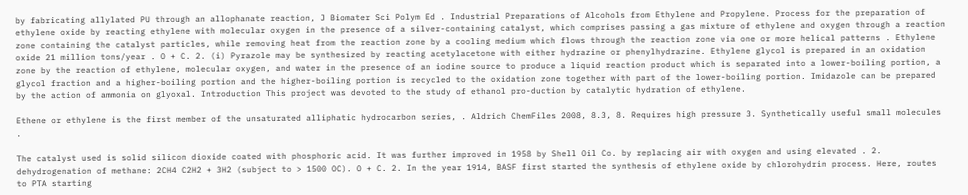by fabricating allylated PU through an allophanate reaction, J Biomater Sci Polym Ed . Industrial Preparations of Alcohols from Ethylene and Propylene. Process for the preparation of ethylene oxide by reacting ethylene with molecular oxygen in the presence of a silver-containing catalyst, which comprises passing a gas mixture of ethylene and oxygen through a reaction zone containing the catalyst particles, while removing heat from the reaction zone by a cooling medium which flows through the reaction zone via one or more helical patterns . Ethylene oxide 21 million tons/year . O + C. 2. (i) Pyrazole may be synthesized by reacting acetylacetone with either hydrazine or phenylhydrazine. Ethylene glycol is prepared in an oxidation zone by the reaction of ethylene, molecular oxygen, and water in the presence of an iodine source to produce a liquid reaction product which is separated into a lower-boiling portion, a glycol fraction and a higher-boiling portion and the higher-boiling portion is recycled to the oxidation zone together with part of the lower-boiling portion. Imidazole can be prepared by the action of ammonia on glyoxal. Introduction This project was devoted to the study of ethanol pro-duction by catalytic hydration of ethylene.

Ethene or ethylene is the first member of the unsaturated alliphatic hydrocarbon series, . Aldrich ChemFiles 2008, 8.3, 8. Requires high pressure 3. Synthetically useful small molecules .

The catalyst used is solid silicon dioxide coated with phosphoric acid. It was further improved in 1958 by Shell Oil Co. by replacing air with oxygen and using elevated . 2. dehydrogenation of methane: 2CH4 C2H2 + 3H2 (subject to > 1500 OC). O + C. 2. In the year 1914, BASF first started the synthesis of ethylene oxide by chlorohydrin process. Here, routes to PTA starting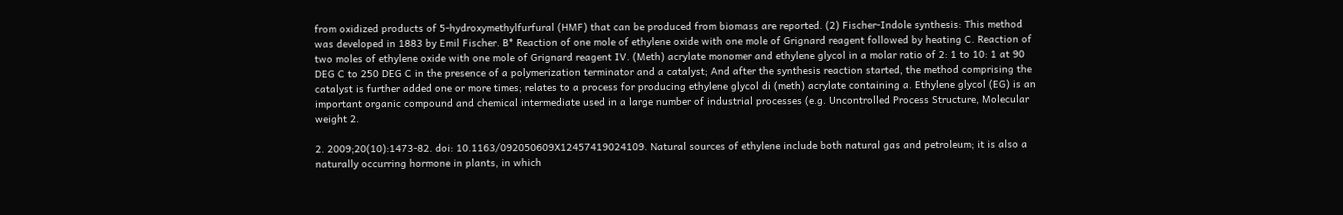from oxidized products of 5-hydroxymethylfurfural (HMF) that can be produced from biomass are reported. (2) Fischer-Indole synthesis: This method was developed in 1883 by Emil Fischer. B* Reaction of one mole of ethylene oxide with one mole of Grignard reagent followed by heating C. Reaction of two moles of ethylene oxide with one mole of Grignard reagent IV. (Meth) acrylate monomer and ethylene glycol in a molar ratio of 2: 1 to 10: 1 at 90 DEG C to 250 DEG C in the presence of a polymerization terminator and a catalyst; And after the synthesis reaction started, the method comprising the catalyst is further added one or more times; relates to a process for producing ethylene glycol di (meth) acrylate containing a. Ethylene glycol (EG) is an important organic compound and chemical intermediate used in a large number of industrial processes (e.g. Uncontrolled Process Structure, Molecular weight 2.

2. 2009;20(10):1473-82. doi: 10.1163/092050609X12457419024109. Natural sources of ethylene include both natural gas and petroleum; it is also a naturally occurring hormone in plants, in which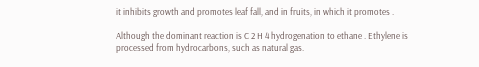it inhibits growth and promotes leaf fall, and in fruits, in which it promotes .

Although the dominant reaction is C 2 H 4 hydrogenation to ethane . Ethylene is processed from hydrocarbons, such as natural gas.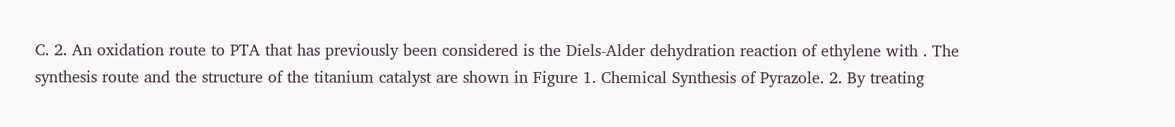C. 2. An oxidation route to PTA that has previously been considered is the Diels-Alder dehydration reaction of ethylene with . The synthesis route and the structure of the titanium catalyst are shown in Figure 1. Chemical Synthesis of Pyrazole. 2. By treating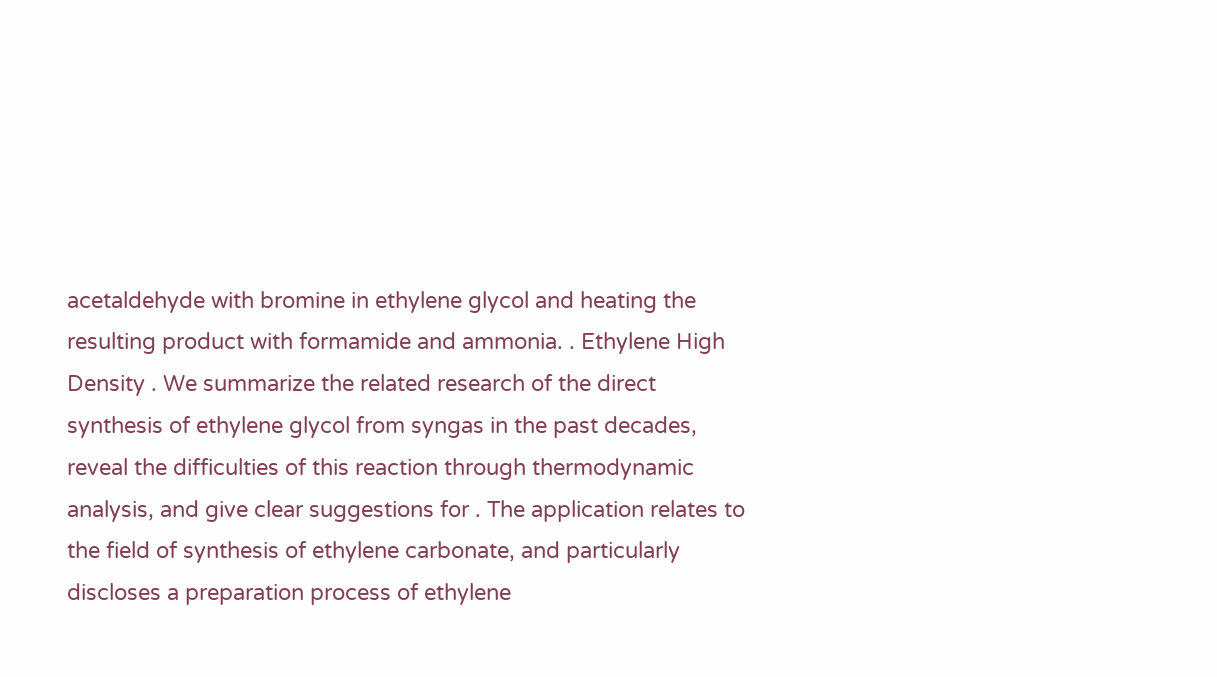acetaldehyde with bromine in ethylene glycol and heating the resulting product with formamide and ammonia. . Ethylene High Density . We summarize the related research of the direct synthesis of ethylene glycol from syngas in the past decades, reveal the difficulties of this reaction through thermodynamic analysis, and give clear suggestions for . The application relates to the field of synthesis of ethylene carbonate, and particularly discloses a preparation process of ethylene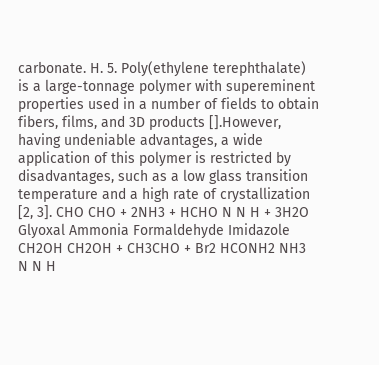carbonate. H. 5. Poly(ethylene terephthalate) is a large-tonnage polymer with supereminent properties used in a number of fields to obtain fibers, films, and 3D products [].However, having undeniable advantages, a wide application of this polymer is restricted by disadvantages, such as a low glass transition temperature and a high rate of crystallization [2, 3]. CHO CHO + 2NH3 + HCHO N N H + 3H2O Glyoxal Ammonia Formaldehyde Imidazole CH2OH CH2OH + CH3CHO + Br2 HCONH2 NH3 N N H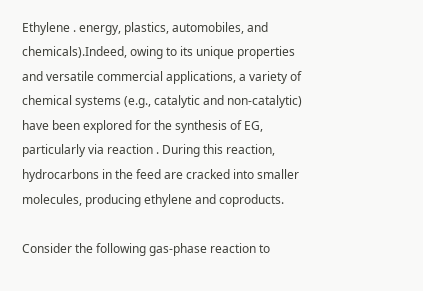Ethylene . energy, plastics, automobiles, and chemicals).Indeed, owing to its unique properties and versatile commercial applications, a variety of chemical systems (e.g., catalytic and non-catalytic) have been explored for the synthesis of EG, particularly via reaction . During this reaction, hydrocarbons in the feed are cracked into smaller molecules, producing ethylene and coproducts.

Consider the following gas-phase reaction to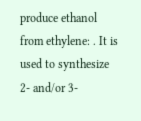produce ethanol from ethylene: . It is used to synthesize 2- and/or 3-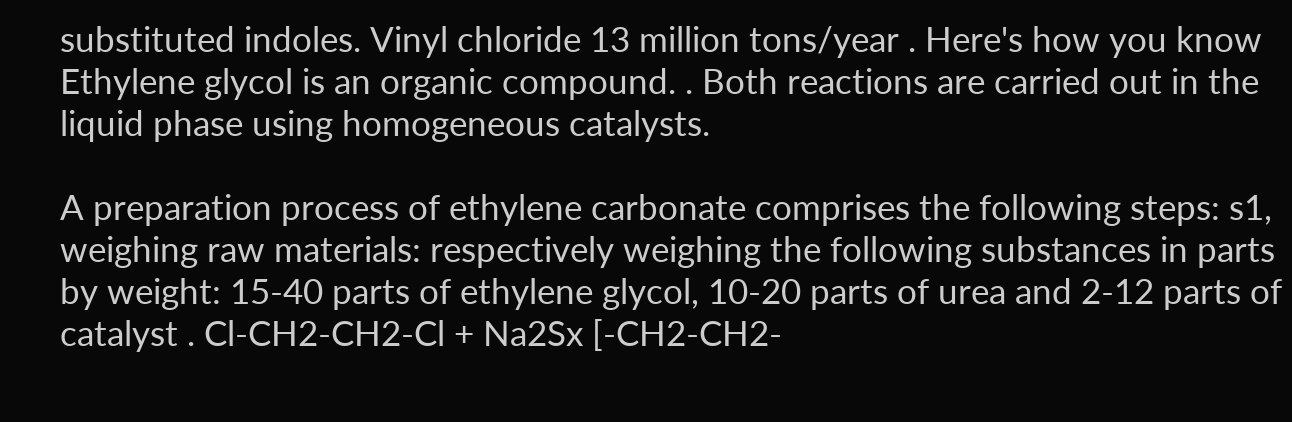substituted indoles. Vinyl chloride 13 million tons/year . Here's how you know Ethylene glycol is an organic compound. . Both reactions are carried out in the liquid phase using homogeneous catalysts.

A preparation process of ethylene carbonate comprises the following steps: s1, weighing raw materials: respectively weighing the following substances in parts by weight: 15-40 parts of ethylene glycol, 10-20 parts of urea and 2-12 parts of catalyst . Cl-CH2-CH2-Cl + Na2Sx [-CH2-CH2-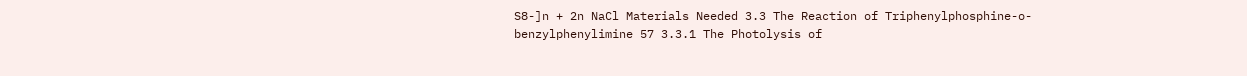S8-]n + 2n NaCl Materials Needed 3.3 The Reaction of Triphenylphosphine-o-benzylphenylimine 57 3.3.1 The Photolysis of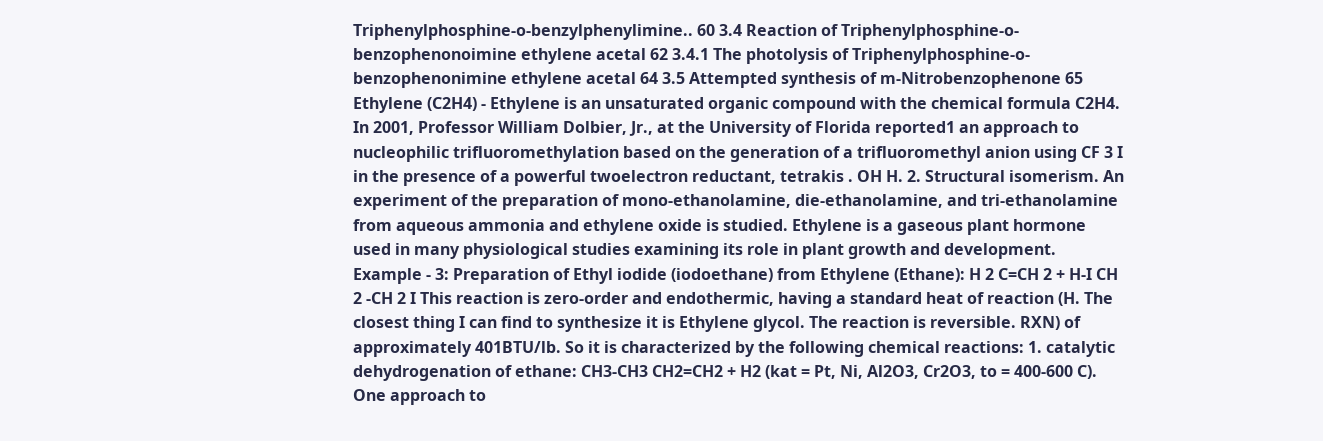Triphenylphosphine-o-benzylphenylimine.. 60 3.4 Reaction of Triphenylphosphine-o-benzophenonoimine ethylene acetal 62 3.4.1 The photolysis of Triphenylphosphine-o-benzophenonimine ethylene acetal 64 3.5 Attempted synthesis of m-Nitrobenzophenone 65 Ethylene (C2H4) - Ethylene is an unsaturated organic compound with the chemical formula C2H4. In 2001, Professor William Dolbier, Jr., at the University of Florida reported1 an approach to nucleophilic trifluoromethylation based on the generation of a trifluoromethyl anion using CF 3 I in the presence of a powerful twoelectron reductant, tetrakis . OH H. 2. Structural isomerism. An experiment of the preparation of mono-ethanolamine, die-ethanolamine, and tri-ethanolamine from aqueous ammonia and ethylene oxide is studied. Ethylene is a gaseous plant hormone used in many physiological studies examining its role in plant growth and development. Example - 3: Preparation of Ethyl iodide (iodoethane) from Ethylene (Ethane): H 2 C=CH 2 + H-I CH 2 -CH 2 I This reaction is zero-order and endothermic, having a standard heat of reaction (H. The closest thing I can find to synthesize it is Ethylene glycol. The reaction is reversible. RXN) of approximately 401BTU/lb. So it is characterized by the following chemical reactions: 1. catalytic dehydrogenation of ethane: CH3-CH3 CH2=CH2 + H2 (kat = Pt, Ni, Al2O3, Cr2O3, to = 400-600 C). One approach to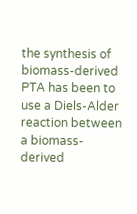the synthesis of biomass-derived PTA has been to use a Diels-Alder reaction between a biomass-derived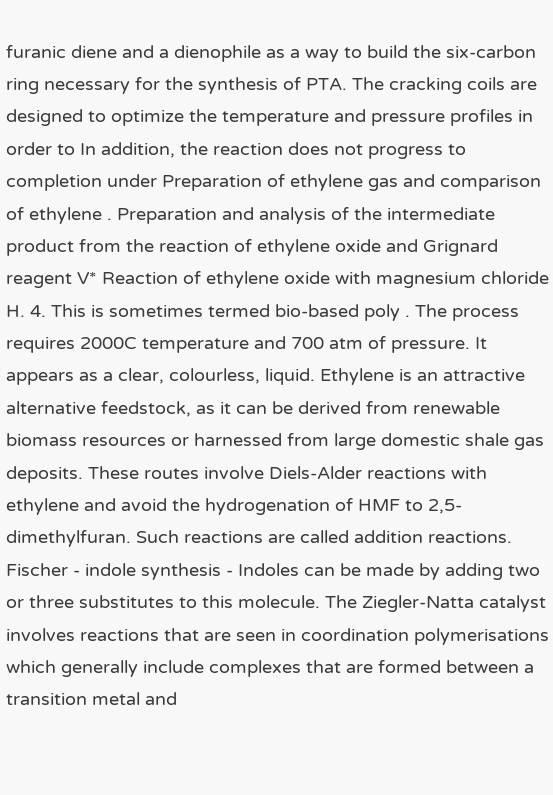furanic diene and a dienophile as a way to build the six-carbon ring necessary for the synthesis of PTA. The cracking coils are designed to optimize the temperature and pressure profiles in order to In addition, the reaction does not progress to completion under Preparation of ethylene gas and comparison of ethylene . Preparation and analysis of the intermediate product from the reaction of ethylene oxide and Grignard reagent V* Reaction of ethylene oxide with magnesium chloride H. 4. This is sometimes termed bio-based poly . The process requires 2000C temperature and 700 atm of pressure. It appears as a clear, colourless, liquid. Ethylene is an attractive alternative feedstock, as it can be derived from renewable biomass resources or harnessed from large domestic shale gas deposits. These routes involve Diels-Alder reactions with ethylene and avoid the hydrogenation of HMF to 2,5-dimethylfuran. Such reactions are called addition reactions. Fischer - indole synthesis - Indoles can be made by adding two or three substitutes to this molecule. The Ziegler-Natta catalyst involves reactions that are seen in coordination polymerisations which generally include complexes that are formed between a transition metal and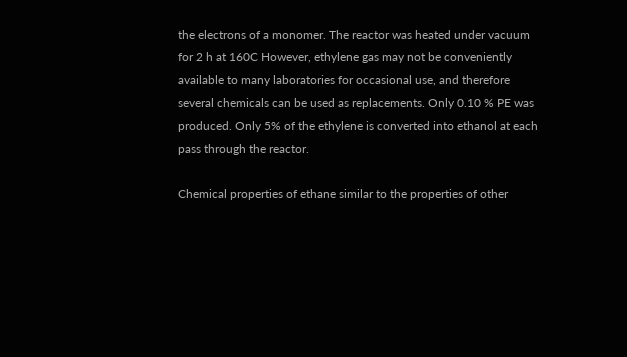the electrons of a monomer. The reactor was heated under vacuum for 2 h at 160C However, ethylene gas may not be conveniently available to many laboratories for occasional use, and therefore several chemicals can be used as replacements. Only 0.10 % PE was produced. Only 5% of the ethylene is converted into ethanol at each pass through the reactor.

Chemical properties of ethane similar to the properties of other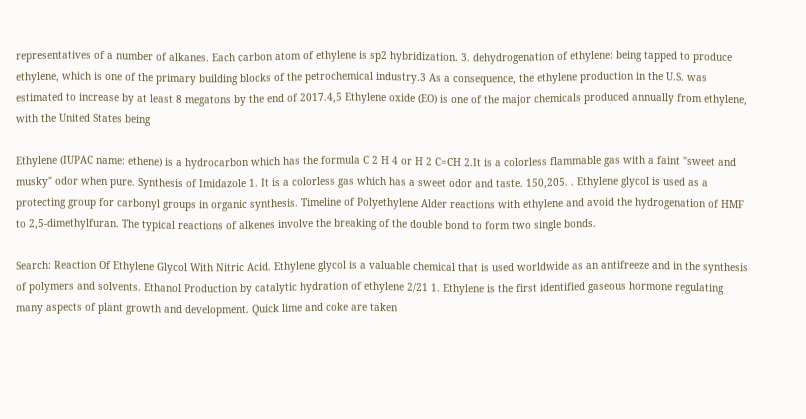representatives of a number of alkanes. Each carbon atom of ethylene is sp2 hybridization. 3. dehydrogenation of ethylene: being tapped to produce ethylene, which is one of the primary building blocks of the petrochemical industry.3 As a consequence, the ethylene production in the U.S. was estimated to increase by at least 8 megatons by the end of 2017.4,5 Ethylene oxide (EO) is one of the major chemicals produced annually from ethylene, with the United States being

Ethylene (IUPAC name: ethene) is a hydrocarbon which has the formula C 2 H 4 or H 2 C=CH 2.It is a colorless flammable gas with a faint "sweet and musky" odor when pure. Synthesis of Imidazole 1. It is a colorless gas which has a sweet odor and taste. 150,205. . Ethylene glycol is used as a protecting group for carbonyl groups in organic synthesis. Timeline of Polyethylene Alder reactions with ethylene and avoid the hydrogenation of HMF to 2,5-dimethylfuran. The typical reactions of alkenes involve the breaking of the double bond to form two single bonds.

Search: Reaction Of Ethylene Glycol With Nitric Acid. Ethylene glycol is a valuable chemical that is used worldwide as an antifreeze and in the synthesis of polymers and solvents. Ethanol Production by catalytic hydration of ethylene 2/21 1. Ethylene is the first identified gaseous hormone regulating many aspects of plant growth and development. Quick lime and coke are taken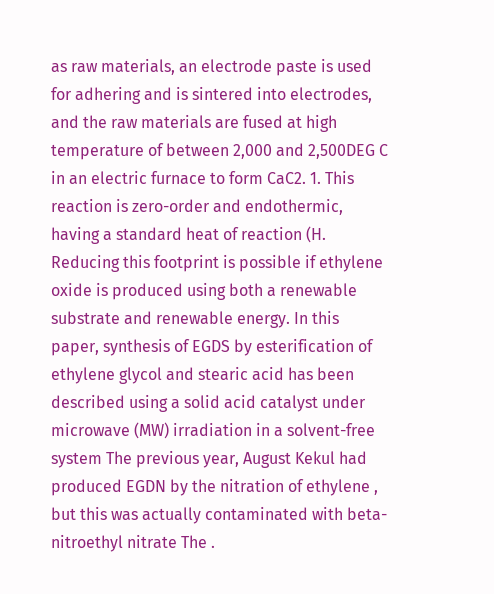as raw materials, an electrode paste is used for adhering and is sintered into electrodes, and the raw materials are fused at high temperature of between 2,000 and 2,500DEG C in an electric furnace to form CaC2. 1. This reaction is zero-order and endothermic, having a standard heat of reaction (H. Reducing this footprint is possible if ethylene oxide is produced using both a renewable substrate and renewable energy. In this paper, synthesis of EGDS by esterification of ethylene glycol and stearic acid has been described using a solid acid catalyst under microwave (MW) irradiation in a solvent-free system The previous year, August Kekul had produced EGDN by the nitration of ethylene , but this was actually contaminated with beta-nitroethyl nitrate The .